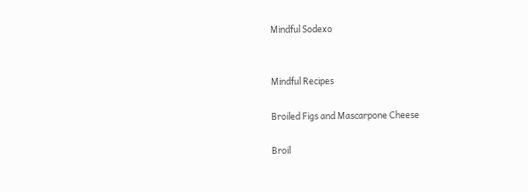Mindful Sodexo


Mindful Recipes

Broiled Figs and Mascarpone Cheese

Broil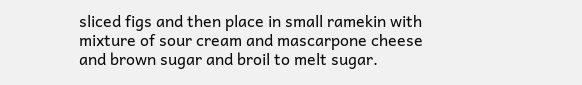sliced figs and then place in small ramekin with mixture of sour cream and mascarpone cheese and brown sugar and broil to melt sugar.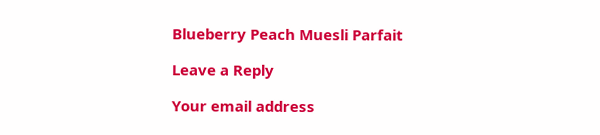Blueberry Peach Muesli Parfait

Leave a Reply

Your email address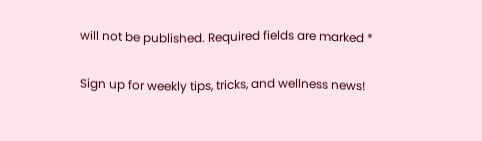will not be published. Required fields are marked *

Sign up for weekly tips, tricks, and wellness news!